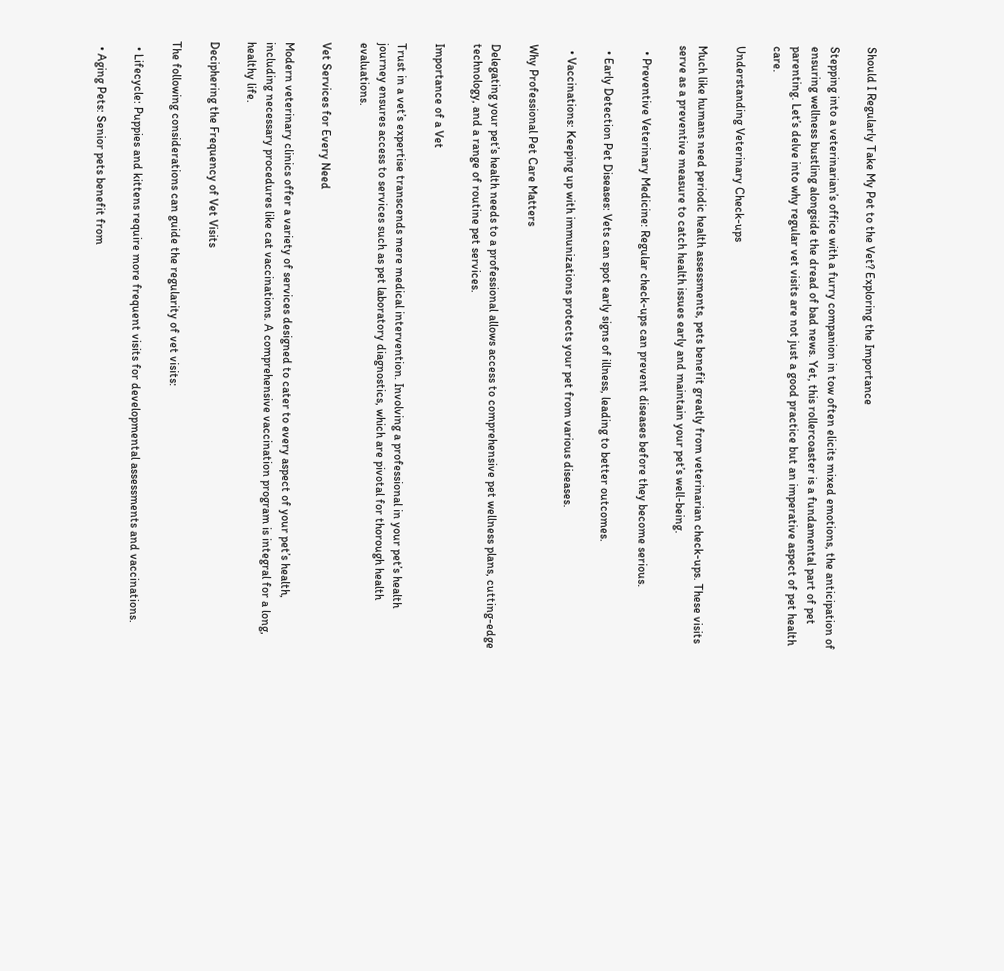Should I Regularly Take My Pet to the Vet? Exploring the Importance

Stepping into a veterinarian’s office with a furry companion in tow often elicits mixed emotions, the anticipation of ensuring wellness bustling alongside the dread of bad news. Yet, this rollercoaster is a fundamental part of pet parenting. Let’s delve into why regular vet visits are not just a good practice but an imperative aspect of pet health care.

Understanding Veterinary Check-ups

Much like humans need periodic health assessments, pets benefit greatly from veterinarian check-ups. These visits serve as a preventive measure to catch health issues early and maintain your pet’s well-being.

  • Preventive Veterinary Medicine: Regular check-ups can prevent diseases before they become serious.

  • Early Detection Pet Diseases: Vets can spot early signs of illness, leading to better outcomes.

  • Vaccinations: Keeping up with immunizations protects your pet from various diseases.

Why Professional Pet Care Matters

Delegating your pet’s health needs to a professional allows access to comprehensive pet wellness plans, cutting-edge technology, and a range of routine pet services.

Importance of a Vet

Trust in a vet’s expertise transcends mere medical intervention. Involving a professional in your pet’s health journey ensures access to services such as pet laboratory diagnostics, which are pivotal for thorough health evaluations.

Vet Services for Every Need

Modern veterinary clinics offer a variety of services designed to cater to every aspect of your pet’s health, including necessary procedures like cat vaccinations. A comprehensive vaccination program is integral for a long, healthy life.

Deciphering the Frequency of Vet Visits

The following considerations can guide the regularity of vet visits:

  • Lifecycle: Puppies and kittens require more frequent visits for developmental assessments and vaccinations.

  • Aging Pets: Senior pets benefit from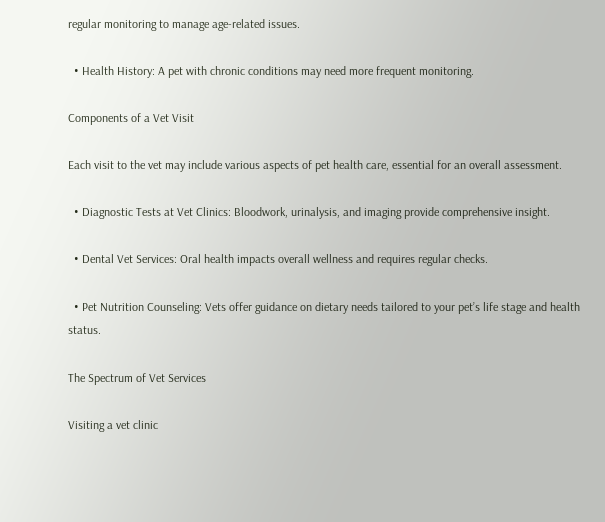regular monitoring to manage age-related issues.

  • Health History: A pet with chronic conditions may need more frequent monitoring.

Components of a Vet Visit

Each visit to the vet may include various aspects of pet health care, essential for an overall assessment.

  • Diagnostic Tests at Vet Clinics: Bloodwork, urinalysis, and imaging provide comprehensive insight.

  • Dental Vet Services: Oral health impacts overall wellness and requires regular checks.

  • Pet Nutrition Counseling: Vets offer guidance on dietary needs tailored to your pet’s life stage and health status.

The Spectrum of Vet Services

Visiting a vet clinic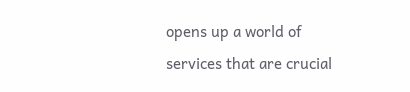opens up a world of services that are crucial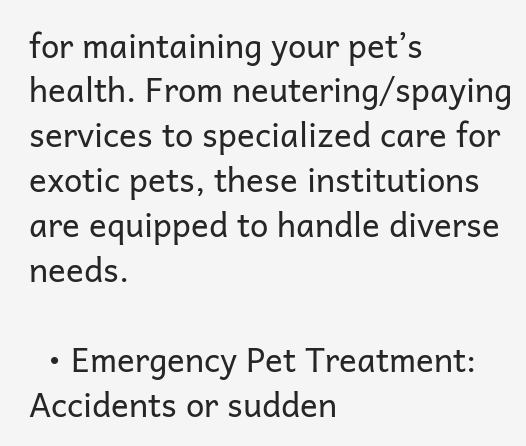for maintaining your pet’s health. From neutering/spaying services to specialized care for exotic pets, these institutions are equipped to handle diverse needs.

  • Emergency Pet Treatment: Accidents or sudden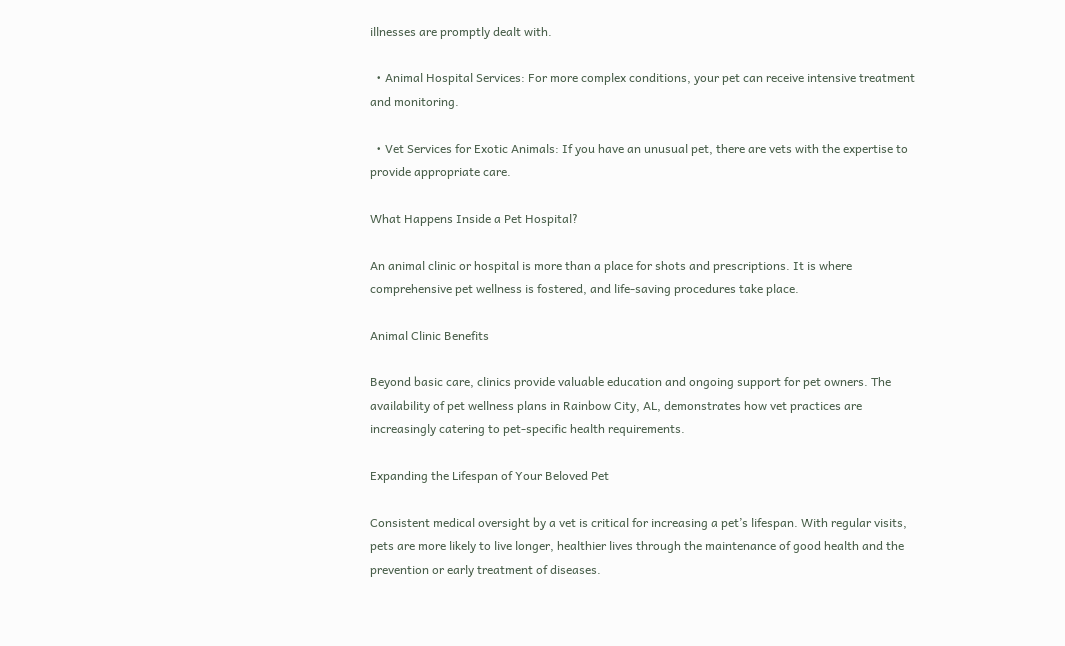illnesses are promptly dealt with.

  • Animal Hospital Services: For more complex conditions, your pet can receive intensive treatment and monitoring.

  • Vet Services for Exotic Animals: If you have an unusual pet, there are vets with the expertise to provide appropriate care.

What Happens Inside a Pet Hospital?

An animal clinic or hospital is more than a place for shots and prescriptions. It is where comprehensive pet wellness is fostered, and life-saving procedures take place.

Animal Clinic Benefits

Beyond basic care, clinics provide valuable education and ongoing support for pet owners. The availability of pet wellness plans in Rainbow City, AL, demonstrates how vet practices are increasingly catering to pet-specific health requirements.

Expanding the Lifespan of Your Beloved Pet

Consistent medical oversight by a vet is critical for increasing a pet’s lifespan. With regular visits, pets are more likely to live longer, healthier lives through the maintenance of good health and the prevention or early treatment of diseases.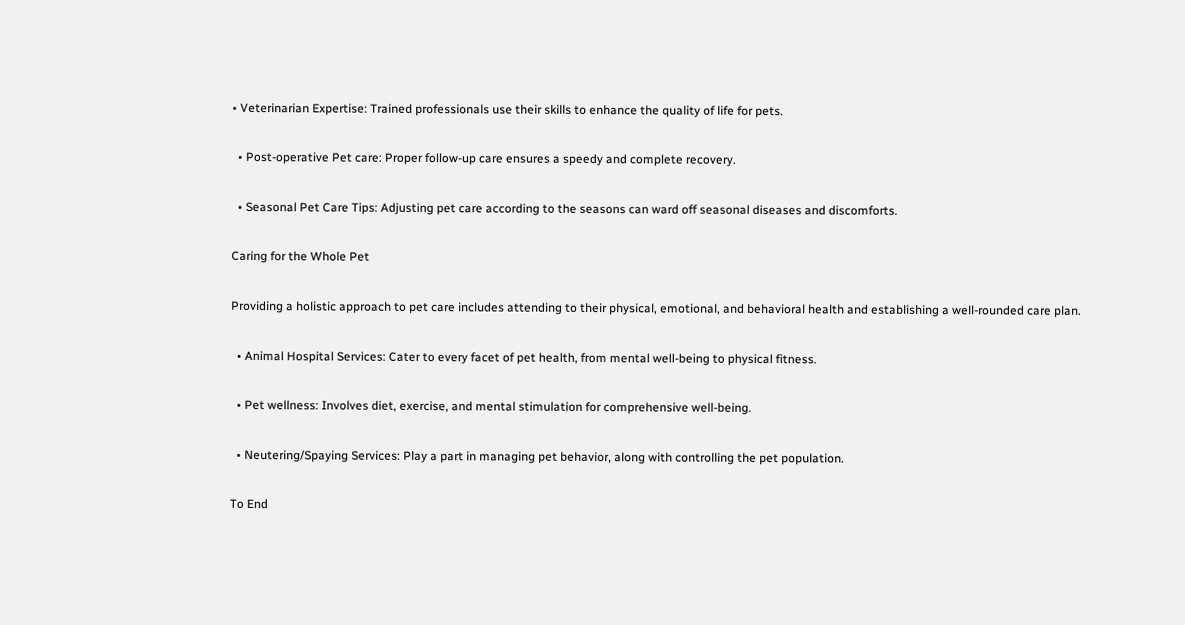• Veterinarian Expertise: Trained professionals use their skills to enhance the quality of life for pets.

  • Post-operative Pet care: Proper follow-up care ensures a speedy and complete recovery.

  • Seasonal Pet Care Tips: Adjusting pet care according to the seasons can ward off seasonal diseases and discomforts.

Caring for the Whole Pet

Providing a holistic approach to pet care includes attending to their physical, emotional, and behavioral health and establishing a well-rounded care plan.

  • Animal Hospital Services: Cater to every facet of pet health, from mental well-being to physical fitness.

  • Pet wellness: Involves diet, exercise, and mental stimulation for comprehensive well-being.

  • Neutering/Spaying Services: Play a part in managing pet behavior, along with controlling the pet population.

To End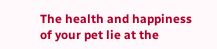The health and happiness of your pet lie at the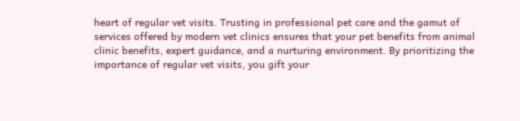heart of regular vet visits. Trusting in professional pet care and the gamut of services offered by modern vet clinics ensures that your pet benefits from animal clinic benefits, expert guidance, and a nurturing environment. By prioritizing the importance of regular vet visits, you gift your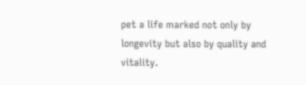pet a life marked not only by longevity but also by quality and vitality.